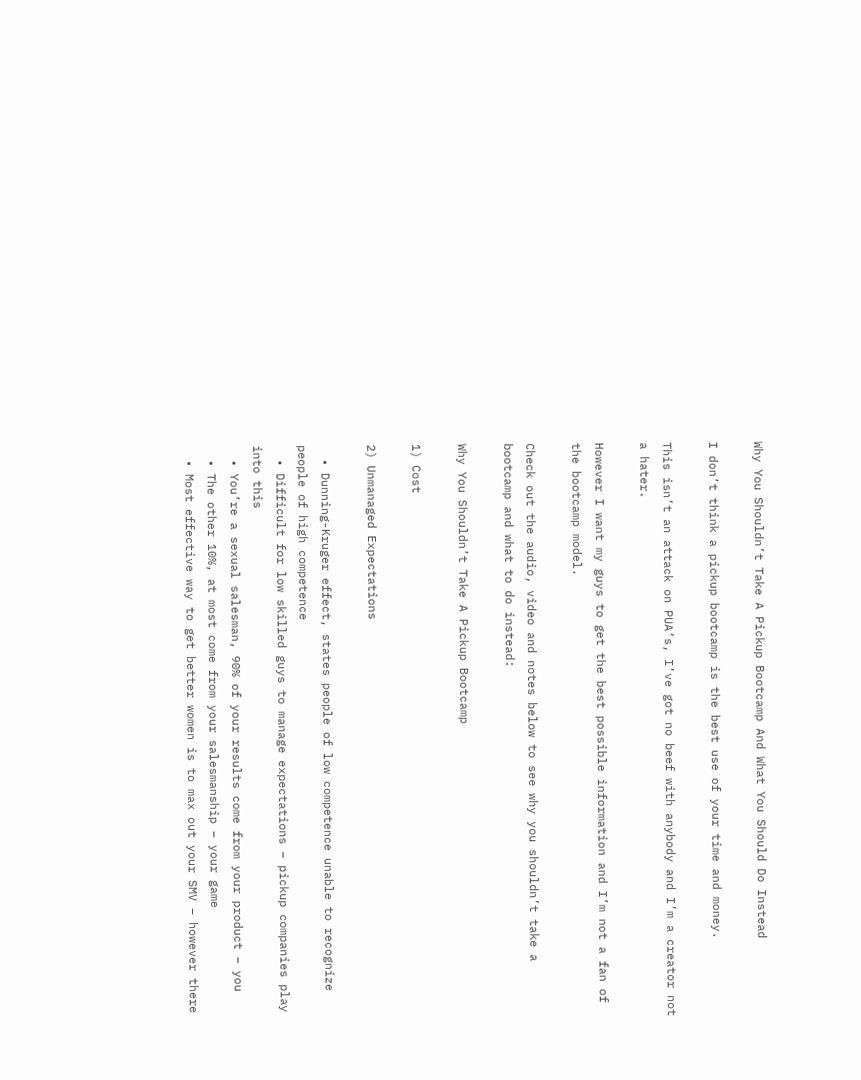Why You Shouldn’t Take A Pickup Bootcamp And What You Should Do Instead

I don’t think a pickup bootcamp is the best use of your time and money.

This isn’t an attack on PUA’s, I’ve got no beef with anybody and I’m a creator not a hater.

However I want my guys to get the best possible information and I’m not a fan of the bootcamp model.

Check out the audio, video and notes below to see why you shouldn’t take a bootcamp and what to do instead:

Why You Shouldn’t Take A Pickup Bootcamp

1) Cost

2) Unmanaged Expectations

  • Dunning-Kruger effect, states people of low competence unable to recognize people of high competence
  • Difficult for low skilled guys to manage expectations – pickup companies play into this
  • You’re a sexual salesman, 90% of your results come from your product – you
  • The other 10%, at most come from your salesmanship – your game
  • Most effective way to get better women is to max out your SMV – however there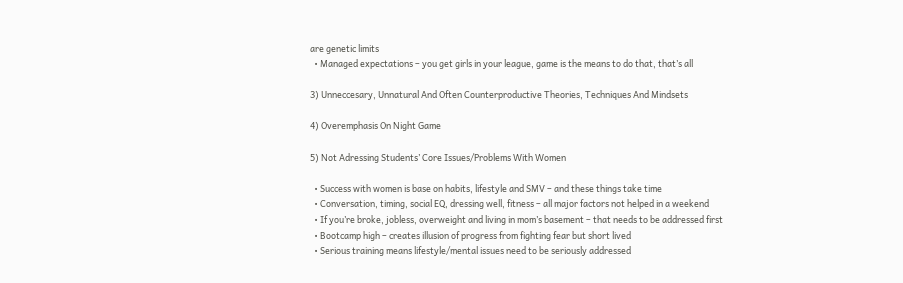are genetic limits
  • Managed expectations – you get girls in your league, game is the means to do that, that’s all

3) Unneccesary, Unnatural And Often Counterproductive Theories, Techniques And Mindsets

4) Overemphasis On Night Game

5) Not Adressing Students’ Core Issues/Problems With Women

  • Success with women is base on habits, lifestyle and SMV – and these things take time
  • Conversation, timing, social EQ, dressing well, fitness – all major factors not helped in a weekend
  • If you’re broke, jobless, overweight and living in mom’s basement – that needs to be addressed first
  • Bootcamp high – creates illusion of progress from fighting fear but short lived
  • Serious training means lifestyle/mental issues need to be seriously addressed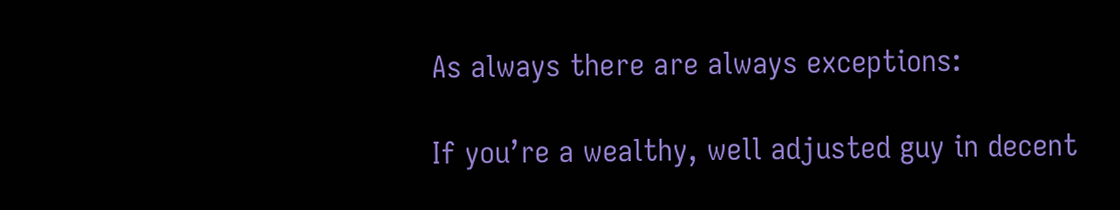As always there are always exceptions:

If you’re a wealthy, well adjusted guy in decent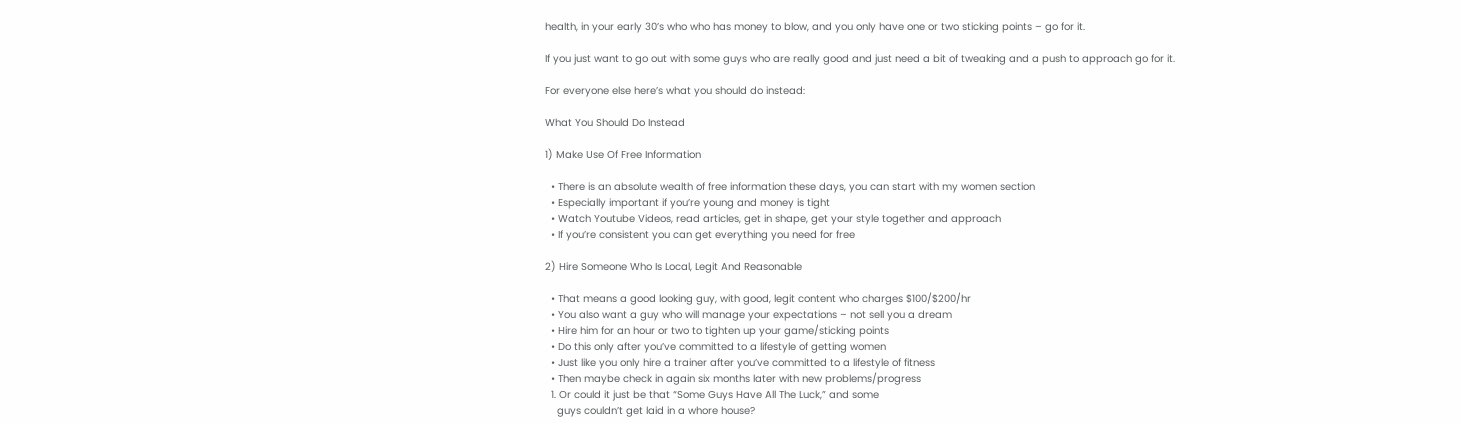health, in your early 30’s who who has money to blow, and you only have one or two sticking points – go for it.

If you just want to go out with some guys who are really good and just need a bit of tweaking and a push to approach go for it.

For everyone else here’s what you should do instead:

What You Should Do Instead

1) Make Use Of Free Information

  • There is an absolute wealth of free information these days, you can start with my women section
  • Especially important if you’re young and money is tight
  • Watch Youtube Videos, read articles, get in shape, get your style together and approach
  • If you’re consistent you can get everything you need for free

2) Hire Someone Who Is Local, Legit And Reasonable

  • That means a good looking guy, with good, legit content who charges $100/$200/hr
  • You also want a guy who will manage your expectations – not sell you a dream
  • Hire him for an hour or two to tighten up your game/sticking points
  • Do this only after you’ve committed to a lifestyle of getting women
  • Just like you only hire a trainer after you’ve committed to a lifestyle of fitness
  • Then maybe check in again six months later with new problems/progress
  1. Or could it just be that “Some Guys Have All The Luck,” and some
    guys couldn’t get laid in a whore house?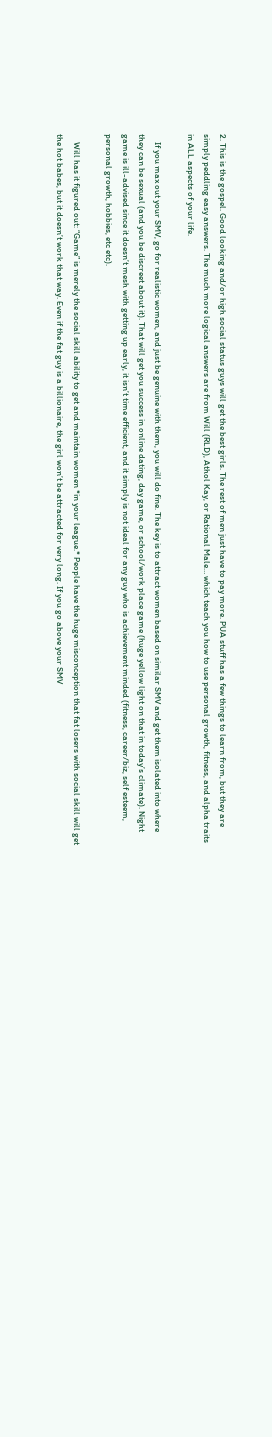2. This is the gospel. Good looking and/or high social status guys will get the best girls. The rest of men just have to pay more. PUA stuff has a few things to learn from, but they are simply peddling easy answers. The much more logical answers are from Will (RLD), Athol Kay, or Rational Male… which teach you how to use personal growth, fitness, and alpha traits in ALL aspects of your life.

    If you max out your SMV, go for realistic women, and just be genuine with them, you will do fine. The key is to attract women based on similar SMV and get them isolated into where they can be sexual (and you be discreet about it). That will get you success in online dating, day game, or school/work place game (huge yellow light on that in today’s climate). Night game is ill-advised since it doesn’t mesh with getting up early, it isn’t time efficient, and it simply is not ideal for any guy who is achievement minded (fitness, career/biz, self esteem, personal growth, hobbies, etc etc).

    Will has it figured out: “Game” is merely the social skill ability to get and maintain women *in your league.* People have the huge misconception that fat losers with social skill will get the hot babes, but it doesn’t work that way. Even if the fat guy is a billionaire, the girl won’t be attracted for very long. If you go above your SMV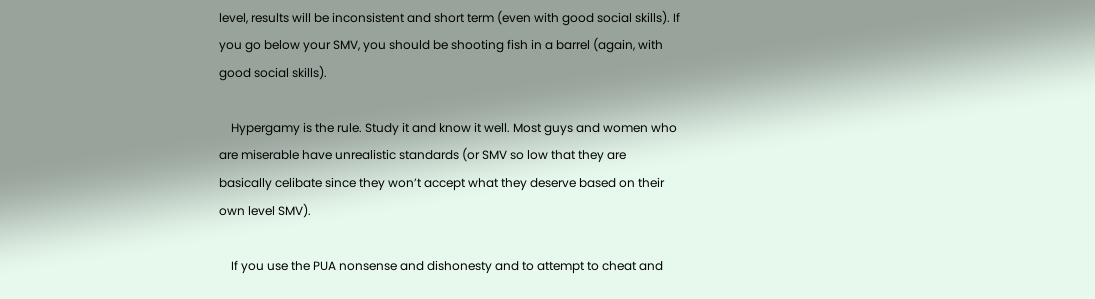level, results will be inconsistent and short term (even with good social skills). If you go below your SMV, you should be shooting fish in a barrel (again, with good social skills).

    Hypergamy is the rule. Study it and know it well. Most guys and women who are miserable have unrealistic standards (or SMV so low that they are basically celibate since they won’t accept what they deserve based on their own level SMV).

    If you use the PUA nonsense and dishonesty and to attempt to cheat and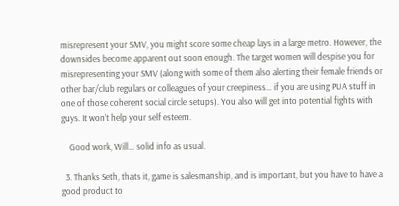misrepresent your SMV, you might score some cheap lays in a large metro. However, the downsides become apparent out soon enough. The target women will despise you for misrepresenting your SMV (along with some of them also alerting their female friends or other bar/club regulars or colleagues of your creepiness… if you are using PUA stuff in one of those coherent social circle setups). You also will get into potential fights with guys. It won’t help your self esteem.

    Good work, Will… solid info as usual.

  3. Thanks Seth, thats it, game is salesmanship, and is important, but you have to have a good product to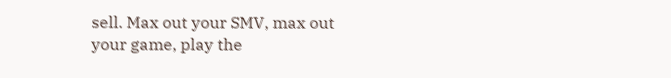sell. Max out your SMV, max out your game, play the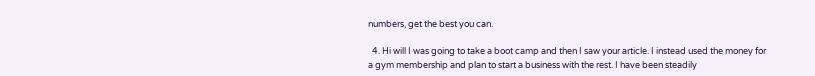numbers, get the best you can.

  4. Hi will I was going to take a boot camp and then I saw your article. I instead used the money for a gym membership and plan to start a business with the rest. I have been steadily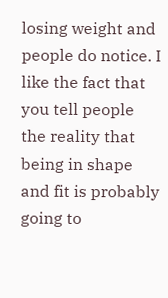losing weight and people do notice. I like the fact that you tell people the reality that being in shape and fit is probably going to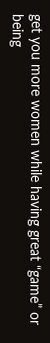get you more women while having great “game” or being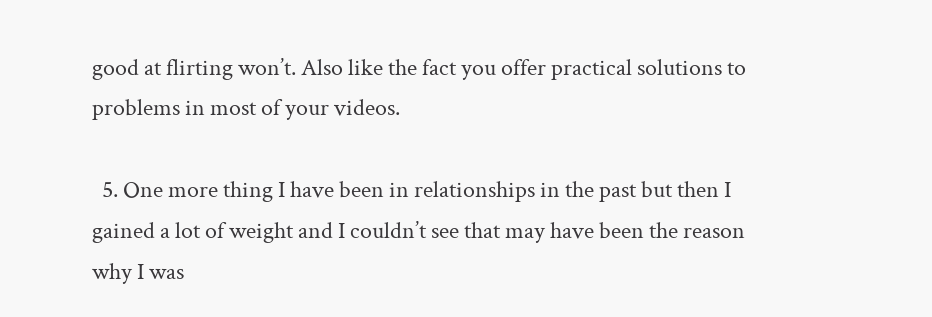good at flirting won’t. Also like the fact you offer practical solutions to problems in most of your videos.

  5. One more thing I have been in relationships in the past but then I gained a lot of weight and I couldn’t see that may have been the reason why I was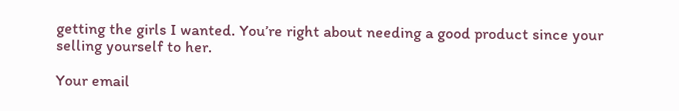getting the girls I wanted. You’re right about needing a good product since your selling yourself to her.

Your email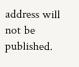address will not be published.